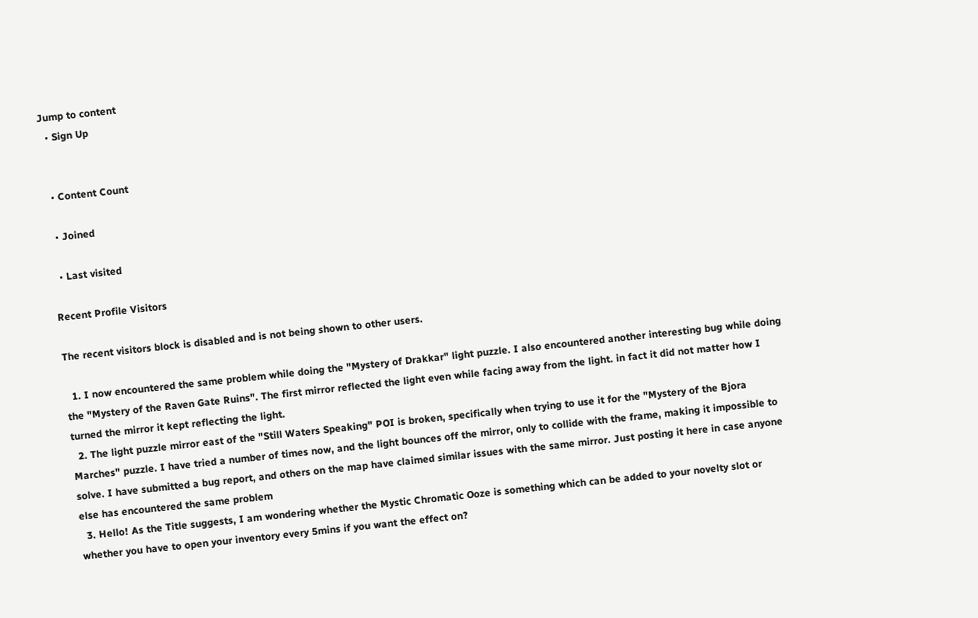Jump to content
  • Sign Up


  • Content Count

  • Joined

  • Last visited

Recent Profile Visitors

The recent visitors block is disabled and is not being shown to other users.

  1. I now encountered the same problem while doing the "Mystery of Drakkar" light puzzle. I also encountered another interesting bug while doing the "Mystery of the Raven Gate Ruins". The first mirror reflected the light even while facing away from the light. in fact it did not matter how I turned the mirror it kept reflecting the light.
  2. The light puzzle mirror east of the "Still Waters Speaking" POI is broken, specifically when trying to use it for the "Mystery of the Bjora Marches" puzzle. I have tried a number of times now, and the light bounces off the mirror, only to collide with the frame, making it impossible to solve. I have submitted a bug report, and others on the map have claimed similar issues with the same mirror. Just posting it here in case anyone else has encountered the same problem
  3. Hello! As the Title suggests, I am wondering whether the Mystic Chromatic Ooze is something which can be added to your novelty slot or whether you have to open your inventory every 5mins if you want the effect on?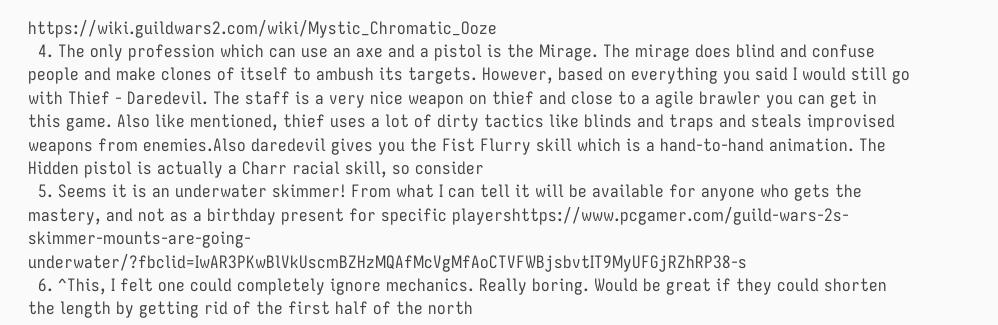https://wiki.guildwars2.com/wiki/Mystic_Chromatic_Ooze
  4. The only profession which can use an axe and a pistol is the Mirage. The mirage does blind and confuse people and make clones of itself to ambush its targets. However, based on everything you said I would still go with Thief - Daredevil. The staff is a very nice weapon on thief and close to a agile brawler you can get in this game. Also like mentioned, thief uses a lot of dirty tactics like blinds and traps and steals improvised weapons from enemies.Also daredevil gives you the Fist Flurry skill which is a hand-to-hand animation. The Hidden pistol is actually a Charr racial skill, so consider
  5. Seems it is an underwater skimmer! From what I can tell it will be available for anyone who gets the mastery, and not as a birthday present for specific playershttps://www.pcgamer.com/guild-wars-2s-skimmer-mounts-are-going-underwater/?fbclid=IwAR3PKwBlVkUscmBZHzMQAfMcVgMfAoCTVFWBjsbvtIT9MyUFGjRZhRP38-s
  6. ^This, I felt one could completely ignore mechanics. Really boring. Would be great if they could shorten the length by getting rid of the first half of the north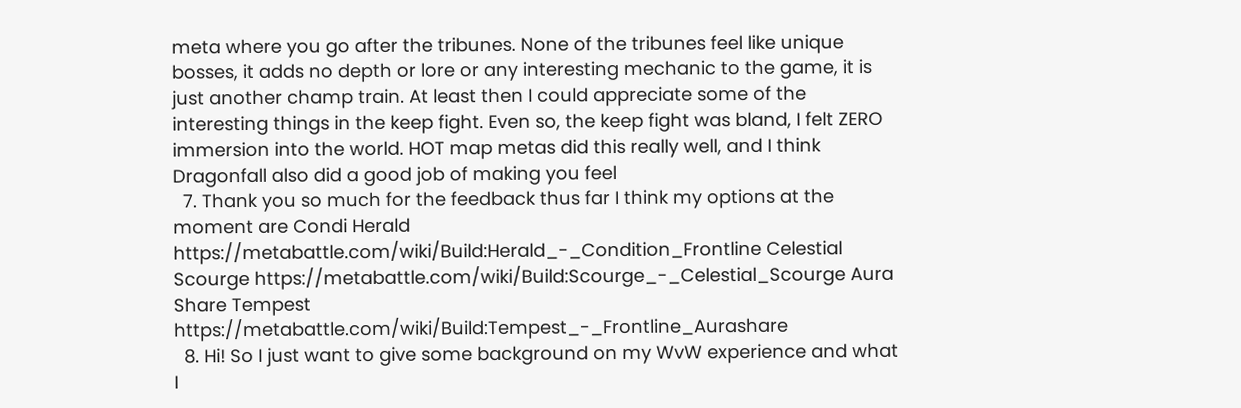meta where you go after the tribunes. None of the tribunes feel like unique bosses, it adds no depth or lore or any interesting mechanic to the game, it is just another champ train. At least then I could appreciate some of the interesting things in the keep fight. Even so, the keep fight was bland, I felt ZERO immersion into the world. HOT map metas did this really well, and I think Dragonfall also did a good job of making you feel
  7. Thank you so much for the feedback thus far I think my options at the moment are Condi Herald https://metabattle.com/wiki/Build:Herald_-_Condition_Frontline Celestial Scourge https://metabattle.com/wiki/Build:Scourge_-_Celestial_Scourge Aura Share Tempest https://metabattle.com/wiki/Build:Tempest_-_Frontline_Aurashare
  8. Hi! So I just want to give some background on my WvW experience and what I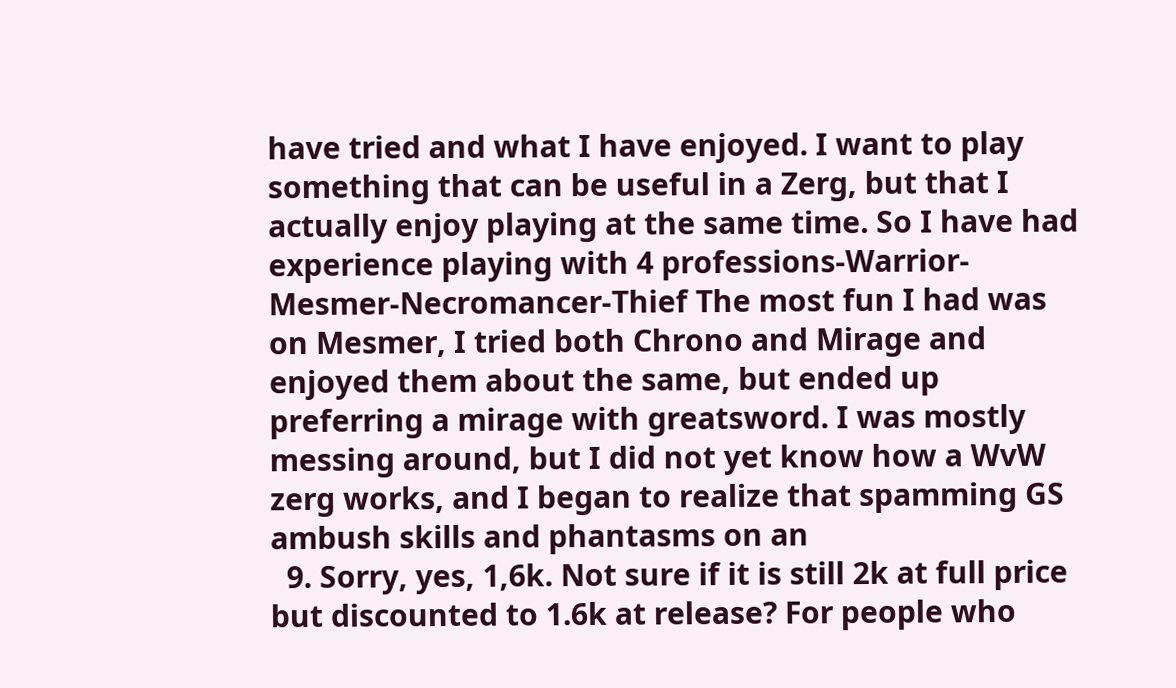have tried and what I have enjoyed. I want to play something that can be useful in a Zerg, but that I actually enjoy playing at the same time. So I have had experience playing with 4 professions-Warrior-Mesmer-Necromancer-Thief The most fun I had was on Mesmer, I tried both Chrono and Mirage and enjoyed them about the same, but ended up preferring a mirage with greatsword. I was mostly messing around, but I did not yet know how a WvW zerg works, and I began to realize that spamming GS ambush skills and phantasms on an
  9. Sorry, yes, 1,6k. Not sure if it is still 2k at full price but discounted to 1.6k at release? For people who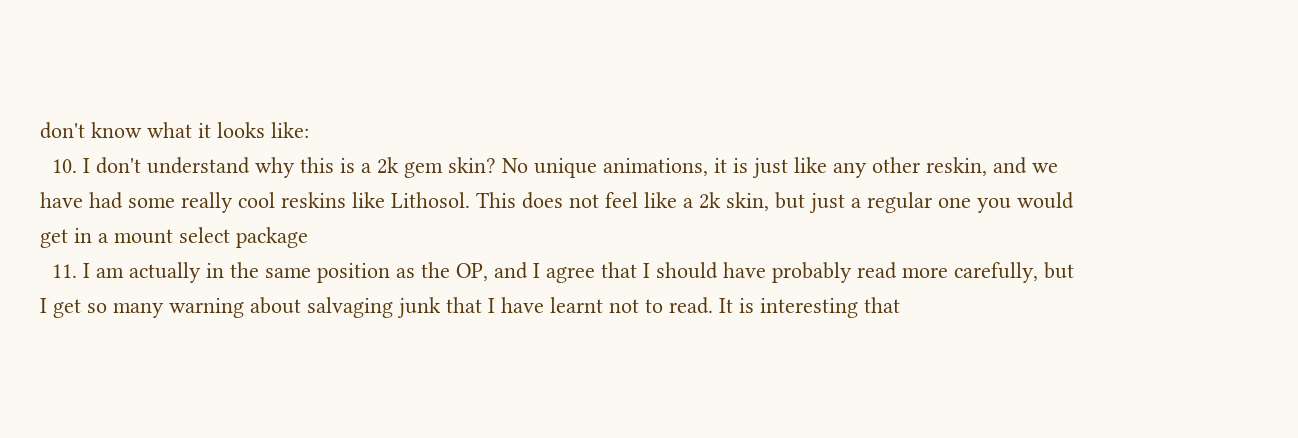don't know what it looks like:
  10. I don't understand why this is a 2k gem skin? No unique animations, it is just like any other reskin, and we have had some really cool reskins like Lithosol. This does not feel like a 2k skin, but just a regular one you would get in a mount select package
  11. I am actually in the same position as the OP, and I agree that I should have probably read more carefully, but I get so many warning about salvaging junk that I have learnt not to read. It is interesting that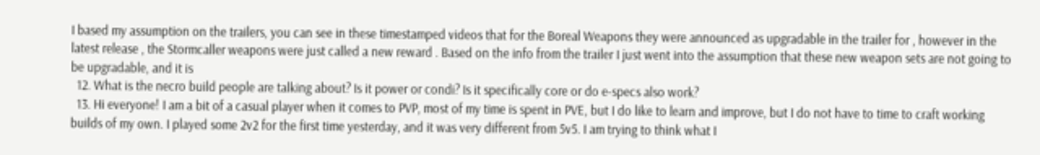I based my assumption on the trailers, you can see in these timestamped videos that for the Boreal Weapons they were announced as upgradable in the trailer for , however in the latest release , the Stormcaller weapons were just called a new reward . Based on the info from the trailer I just went into the assumption that these new weapon sets are not going to be upgradable, and it is
  12. What is the necro build people are talking about? Is it power or condi? Is it specifically core or do e-specs also work?
  13. Hi everyone! I am a bit of a casual player when it comes to PVP, most of my time is spent in PVE, but I do like to learn and improve, but I do not have to time to craft working builds of my own. I played some 2v2 for the first time yesterday, and it was very different from 5v5. I am trying to think what I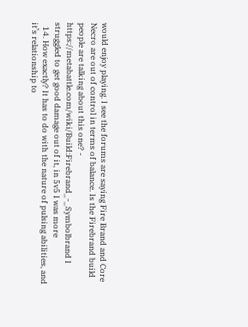would enjoy playing. I see the forums are saying Fire Brand and Core Necro are out of control in terms of balance. Is the Firebrand build people are talking about this one? - https://metabattle.com/wiki/Build:Firebrand_-_Symbolbrand I struggled to get good damage out of it, in 5v5 I was more
  14. How exactly? It has to do with the nature of pulsing abilities, and it’s relationship to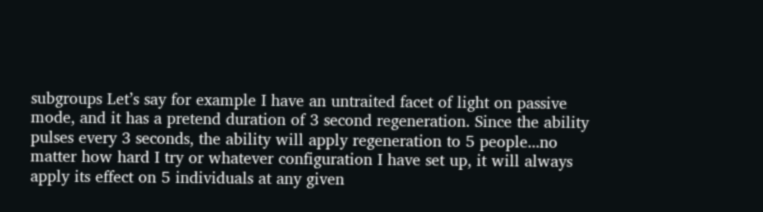subgroups Let’s say for example I have an untraited facet of light on passive mode, and it has a pretend duration of 3 second regeneration. Since the ability pulses every 3 seconds, the ability will apply regeneration to 5 people...no matter how hard I try or whatever configuration I have set up, it will always apply its effect on 5 individuals at any given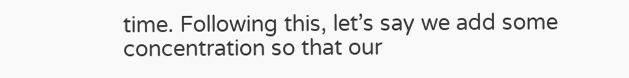time. Following this, let’s say we add some concentration so that our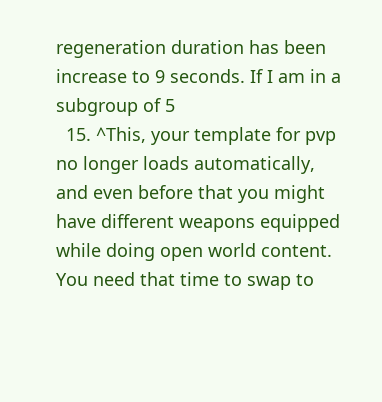regeneration duration has been increase to 9 seconds. If I am in a subgroup of 5
  15. ^This, your template for pvp no longer loads automatically, and even before that you might have different weapons equipped while doing open world content. You need that time to swap to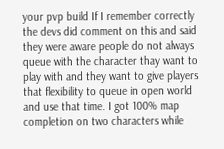your pvp build If I remember correctly the devs did comment on this and said they were aware people do not always queue with the character thay want to play with and they want to give players that flexibility to queue in open world and use that time. I got 100% map completion on two characters while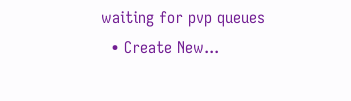waiting for pvp queues
  • Create New...